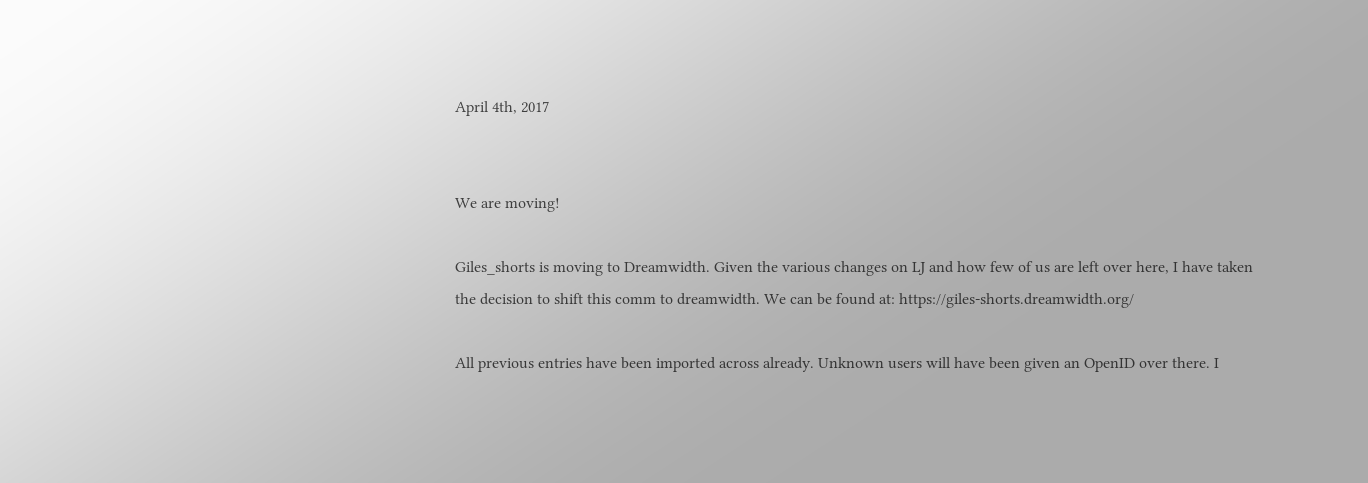April 4th, 2017


We are moving!

Giles_shorts is moving to Dreamwidth. Given the various changes on LJ and how few of us are left over here, I have taken the decision to shift this comm to dreamwidth. We can be found at: https://giles-shorts.dreamwidth.org/

All previous entries have been imported across already. Unknown users will have been given an OpenID over there. I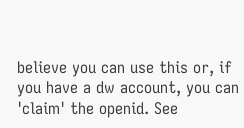believe you can use this or, if you have a dw account, you can 'claim' the openid. See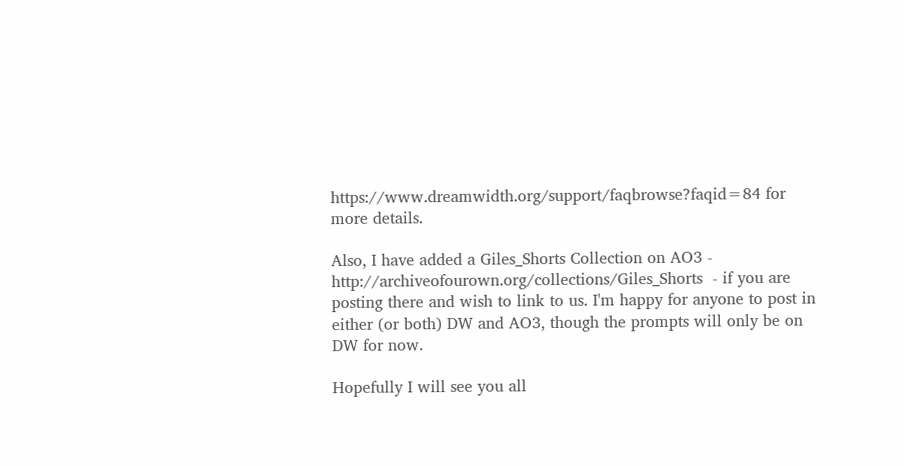https://www.dreamwidth.org/support/faqbrowse?faqid=84 for more details.

Also, I have added a Giles_Shorts Collection on AO3 - http://archiveofourown.org/collections/Giles_Shorts  - if you are posting there and wish to link to us. I'm happy for anyone to post in either (or both) DW and AO3, though the prompts will only be on DW for now.

Hopefully I will see you all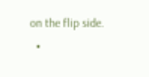on the flip side.
  •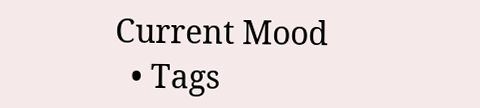Current Mood
  • Tags